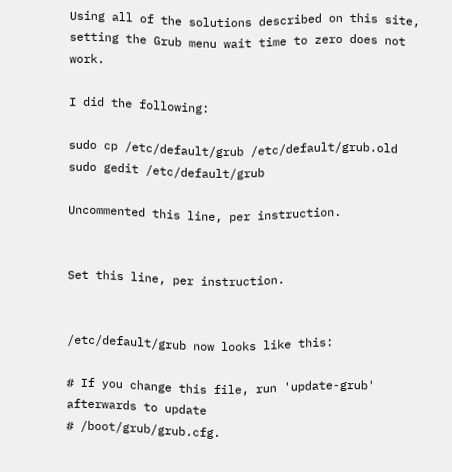Using all of the solutions described on this site, setting the Grub menu wait time to zero does not work.

I did the following:

sudo cp /etc/default/grub /etc/default/grub.old
sudo gedit /etc/default/grub

Uncommented this line, per instruction.


Set this line, per instruction.


/etc/default/grub now looks like this:

# If you change this file, run 'update-grub' afterwards to update
# /boot/grub/grub.cfg.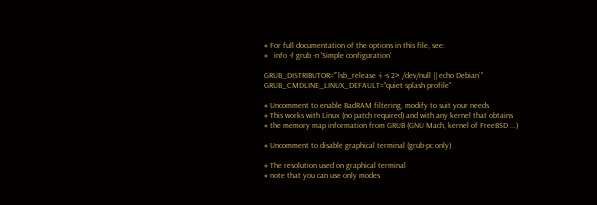# For full documentation of the options in this file, see:
#   info -f grub -n 'Simple configuration'

GRUB_DISTRIBUTOR="`lsb_release -i -s 2> /dev/null || echo Debian`"
GRUB_CMDLINE_LINUX_DEFAULT="quiet splash profile"

# Uncomment to enable BadRAM filtering, modify to suit your needs
# This works with Linux (no patch required) and with any kernel that obtains
# the memory map information from GRUB (GNU Mach, kernel of FreeBSD ...)

# Uncomment to disable graphical terminal (grub-pc only)

# The resolution used on graphical terminal
# note that you can use only modes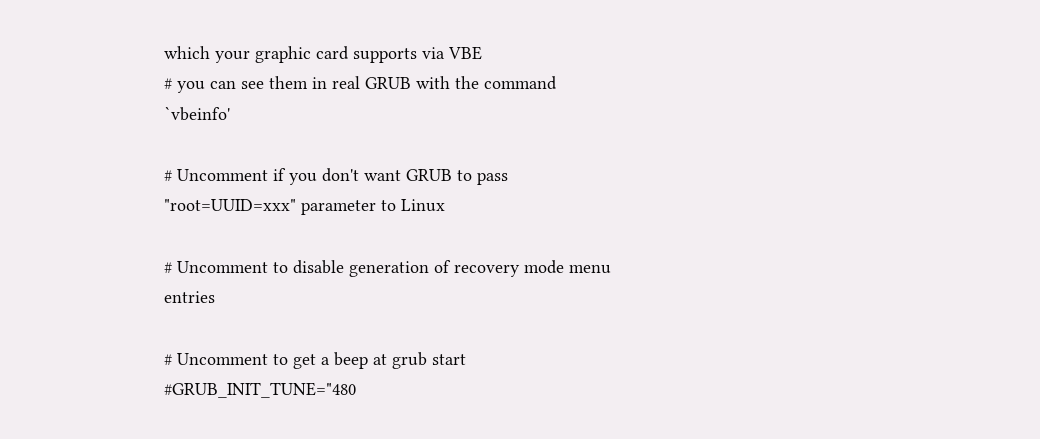which your graphic card supports via VBE
# you can see them in real GRUB with the command `vbeinfo'

# Uncomment if you don't want GRUB to pass "root=UUID=xxx" parameter to Linux

# Uncomment to disable generation of recovery mode menu entries

# Uncomment to get a beep at grub start
#GRUB_INIT_TUNE="480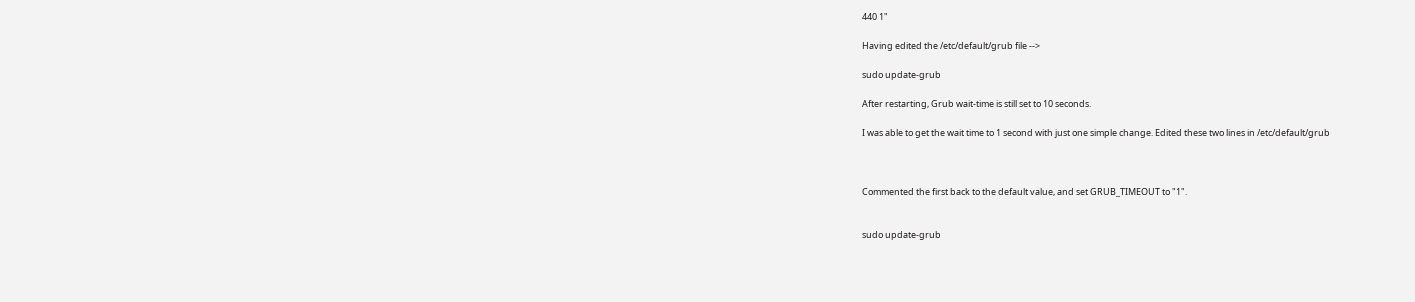440 1"

Having edited the /etc/default/grub file -->

sudo update-grub

After restarting, Grub wait-time is still set to 10 seconds.

I was able to get the wait time to 1 second with just one simple change. Edited these two lines in /etc/default/grub



Commented the first back to the default value, and set GRUB_TIMEOUT to "1".


sudo update-grub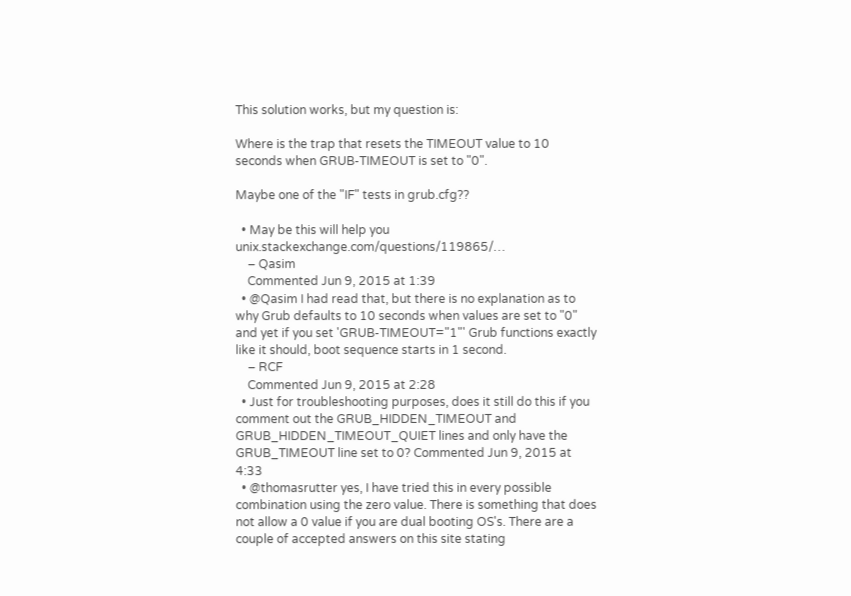This solution works, but my question is:

Where is the trap that resets the TIMEOUT value to 10 seconds when GRUB-TIMEOUT is set to "0".

Maybe one of the "IF" tests in grub.cfg??

  • May be this will help you unix.stackexchange.com/questions/119865/…
    – Qasim
    Commented Jun 9, 2015 at 1:39
  • @Qasim I had read that, but there is no explanation as to why Grub defaults to 10 seconds when values are set to "0" and yet if you set 'GRUB-TIMEOUT="1"' Grub functions exactly like it should, boot sequence starts in 1 second.
    – RCF
    Commented Jun 9, 2015 at 2:28
  • Just for troubleshooting purposes, does it still do this if you comment out the GRUB_HIDDEN_TIMEOUT and GRUB_HIDDEN_TIMEOUT_QUIET lines and only have the GRUB_TIMEOUT line set to 0? Commented Jun 9, 2015 at 4:33
  • @thomasrutter yes, I have tried this in every possible combination using the zero value. There is something that does not allow a 0 value if you are dual booting OS's. There are a couple of accepted answers on this site stating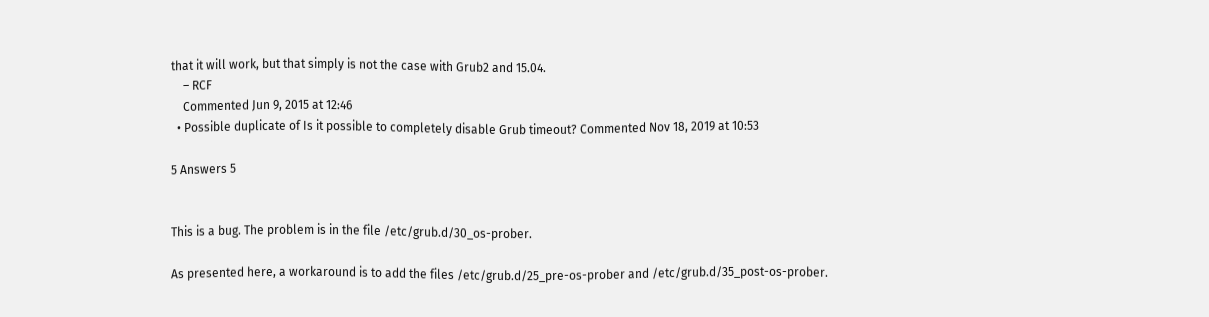that it will work, but that simply is not the case with Grub2 and 15.04.
    – RCF
    Commented Jun 9, 2015 at 12:46
  • Possible duplicate of Is it possible to completely disable Grub timeout? Commented Nov 18, 2019 at 10:53

5 Answers 5


This is a bug. The problem is in the file /etc/grub.d/30_os-prober.

As presented here, a workaround is to add the files /etc/grub.d/25_pre-os-prober and /etc/grub.d/35_post-os-prober.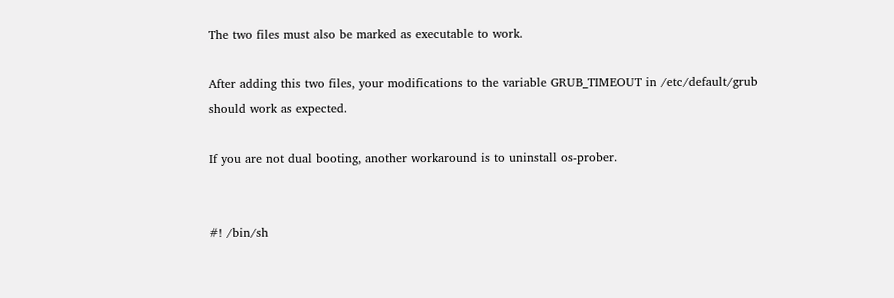The two files must also be marked as executable to work.

After adding this two files, your modifications to the variable GRUB_TIMEOUT in /etc/default/grub should work as expected.

If you are not dual booting, another workaround is to uninstall os-prober.


#! /bin/sh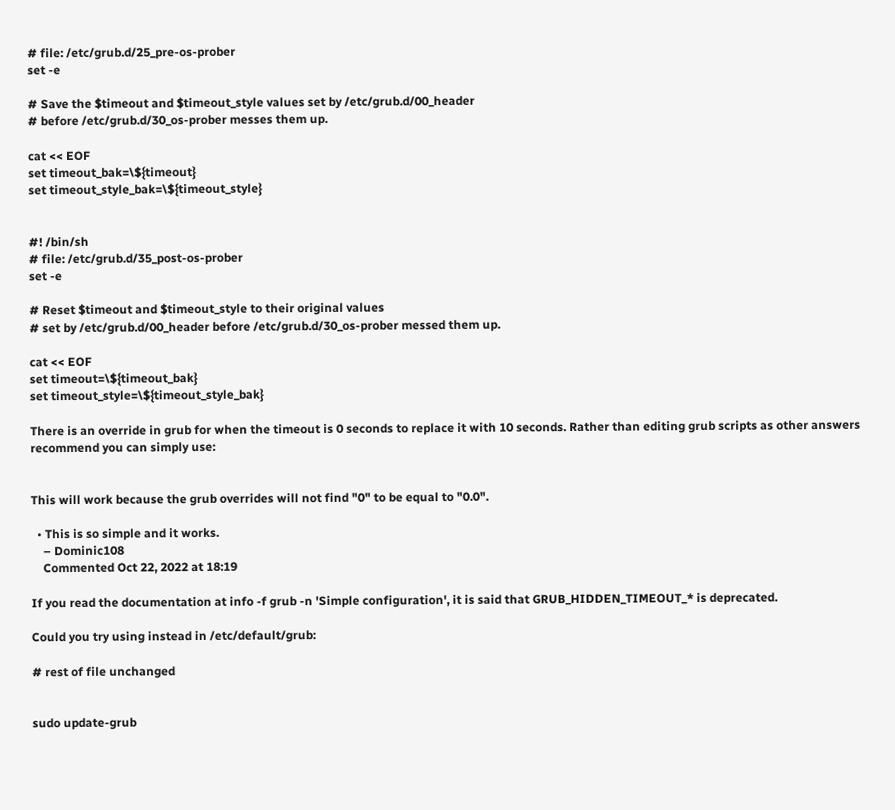# file: /etc/grub.d/25_pre-os-prober
set -e

# Save the $timeout and $timeout_style values set by /etc/grub.d/00_header
# before /etc/grub.d/30_os-prober messes them up.

cat << EOF
set timeout_bak=\${timeout}
set timeout_style_bak=\${timeout_style}


#! /bin/sh
# file: /etc/grub.d/35_post-os-prober
set -e

# Reset $timeout and $timeout_style to their original values
# set by /etc/grub.d/00_header before /etc/grub.d/30_os-prober messed them up.

cat << EOF
set timeout=\${timeout_bak}
set timeout_style=\${timeout_style_bak}

There is an override in grub for when the timeout is 0 seconds to replace it with 10 seconds. Rather than editing grub scripts as other answers recommend you can simply use:


This will work because the grub overrides will not find "0" to be equal to "0.0".

  • This is so simple and it works.
    – Dominic108
    Commented Oct 22, 2022 at 18:19

If you read the documentation at info -f grub -n 'Simple configuration', it is said that GRUB_HIDDEN_TIMEOUT_* is deprecated.

Could you try using instead in /etc/default/grub:

# rest of file unchanged


sudo update-grub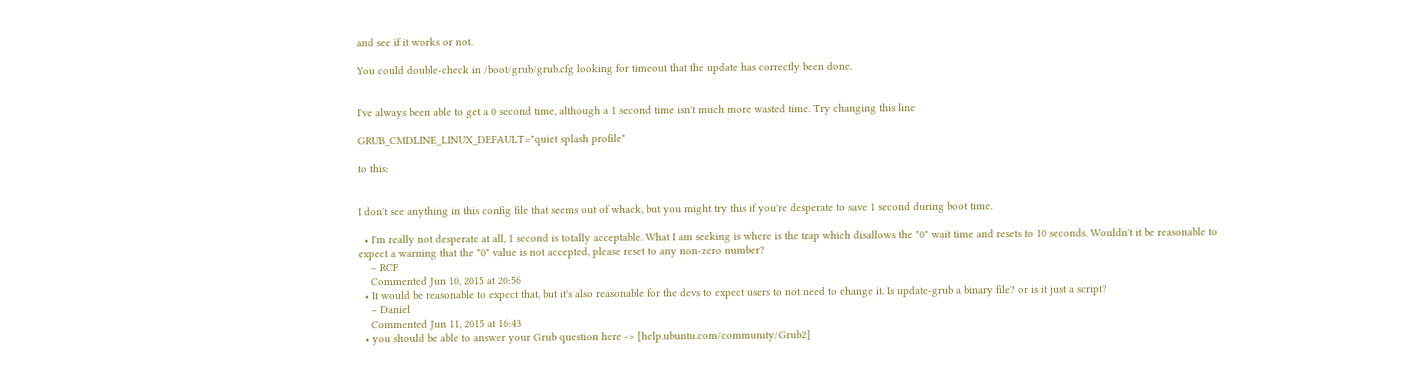and see if it works or not.

You could double-check in /boot/grub/grub.cfg looking for timeout that the update has correctly been done.


I've always been able to get a 0 second time, although a 1 second time isn't much more wasted time. Try changing this line

GRUB_CMDLINE_LINUX_DEFAULT="quiet splash profile"

to this:


I don't see anything in this config file that seems out of whack, but you might try this if you're desperate to save 1 second during boot time.

  • I'm really not desperate at all, 1 second is totally acceptable. What I am seeking is where is the trap which disallows the "0" wait time and resets to 10 seconds. Wouldn't it be reasonable to expect a warning that the "0" value is not accepted, please reset to any non-zero number?
    – RCF
    Commented Jun 10, 2015 at 20:56
  • It would be reasonable to expect that, but it's also reasonable for the devs to expect users to not need to change it. Is update-grub a binary file? or is it just a script?
    – Daniel
    Commented Jun 11, 2015 at 16:43
  • you should be able to answer your Grub question here -> [help.ubuntu.com/community/Grub2]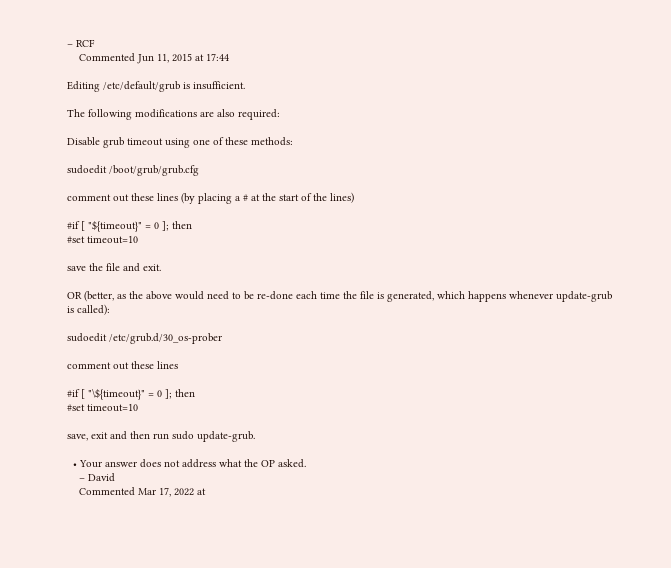– RCF
    Commented Jun 11, 2015 at 17:44

Editing /etc/default/grub is insufficient.

The following modifications are also required:

Disable grub timeout using one of these methods:

sudoedit /boot/grub/grub.cfg

comment out these lines (by placing a # at the start of the lines)

#if [ "${timeout}" = 0 ]; then
#set timeout=10

save the file and exit.

OR (better, as the above would need to be re-done each time the file is generated, which happens whenever update-grub is called):

sudoedit /etc/grub.d/30_os-prober

comment out these lines

#if [ "\${timeout}" = 0 ]; then
#set timeout=10

save, exit and then run sudo update-grub.

  • Your answer does not address what the OP asked.
    – David
    Commented Mar 17, 2022 at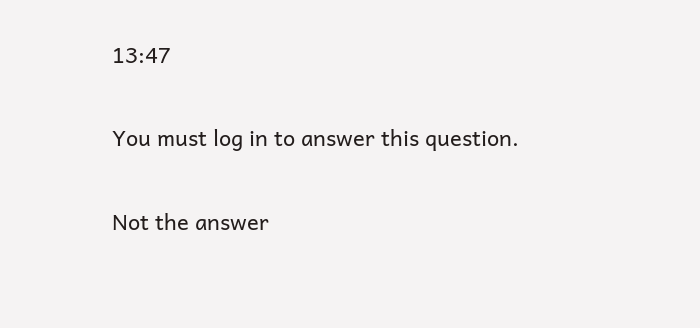13:47

You must log in to answer this question.

Not the answer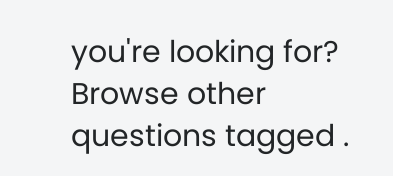you're looking for? Browse other questions tagged .